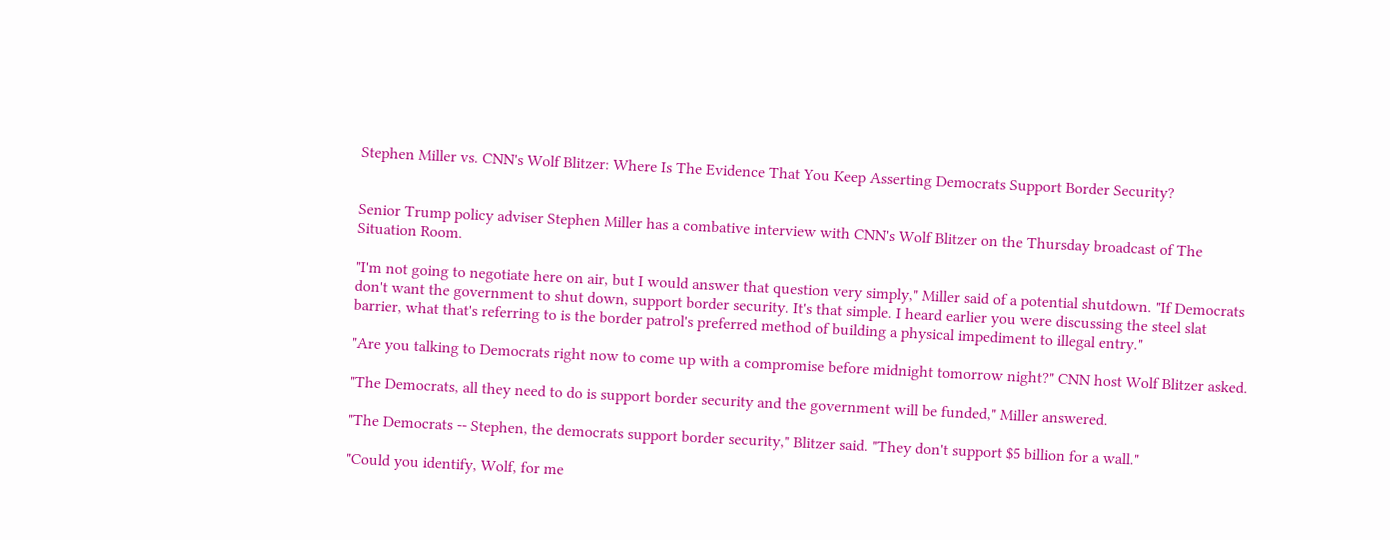Stephen Miller vs. CNN's Wolf Blitzer: Where Is The Evidence That You Keep Asserting Democrats Support Border Security?


Senior Trump policy adviser Stephen Miller has a combative interview with CNN's Wolf Blitzer on the Thursday broadcast of The Situation Room.

"I'm not going to negotiate here on air, but I would answer that question very simply," Miller said of a potential shutdown. "If Democrats don't want the government to shut down, support border security. It's that simple. I heard earlier you were discussing the steel slat barrier, what that's referring to is the border patrol's preferred method of building a physical impediment to illegal entry."

"Are you talking to Democrats right now to come up with a compromise before midnight tomorrow night?" CNN host Wolf Blitzer asked.

"The Democrats, all they need to do is support border security and the government will be funded," Miller answered.

"The Democrats -- Stephen, the democrats support border security," Blitzer said. "They don't support $5 billion for a wall."

"Could you identify, Wolf, for me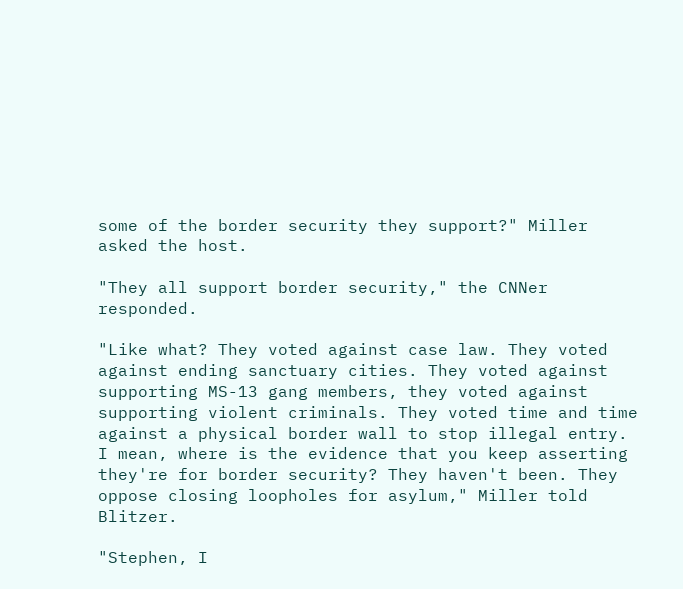some of the border security they support?" Miller asked the host.

"They all support border security," the CNNer responded.

"Like what? They voted against case law. They voted against ending sanctuary cities. They voted against supporting MS-13 gang members, they voted against supporting violent criminals. They voted time and time against a physical border wall to stop illegal entry. I mean, where is the evidence that you keep asserting they're for border security? They haven't been. They oppose closing loopholes for asylum," Miller told Blitzer.

"Stephen, I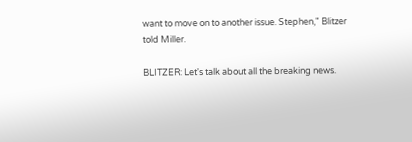want to move on to another issue. Stephen," Blitzer told Miller.

BLITZER: Let's talk about all the breaking news.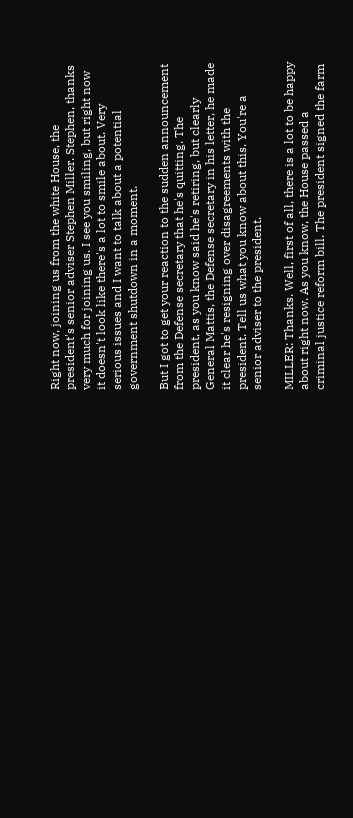Right now, joining us from the white House, the president's senior adviser Stephen Miller. Stephen, thanks very much for joining us. I see you smiling, but right now it doesn't look like there's a lot to smile about. Very serious issues and I want to talk about a potential government shutdown in a moment.

But I got to get your reaction to the sudden announcement from the Defense secretary that he's quitting. The president, as you know said he's retiring, but clearly General Mattis, the Defense secretary in his letter, he made it clear he's resigning over disagreements with the president. Tell us what you know about this. You're a senior adviser to the president.

MILLER: Thanks. Well, first of all, there is a lot to be happy about right now. As you know, the House passed a criminal justice reform bill. The president signed the farm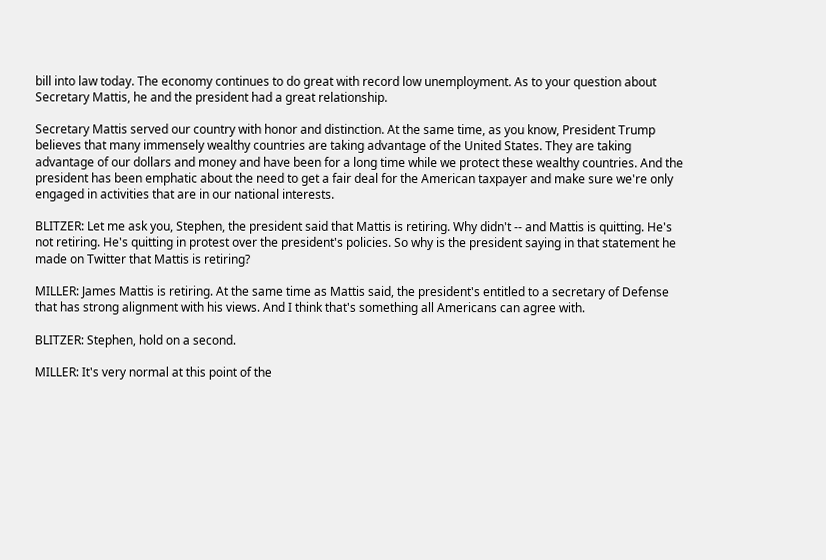bill into law today. The economy continues to do great with record low unemployment. As to your question about Secretary Mattis, he and the president had a great relationship.

Secretary Mattis served our country with honor and distinction. At the same time, as you know, President Trump believes that many immensely wealthy countries are taking advantage of the United States. They are taking advantage of our dollars and money and have been for a long time while we protect these wealthy countries. And the president has been emphatic about the need to get a fair deal for the American taxpayer and make sure we're only engaged in activities that are in our national interests.

BLITZER: Let me ask you, Stephen, the president said that Mattis is retiring. Why didn't -- and Mattis is quitting. He's not retiring. He's quitting in protest over the president's policies. So why is the president saying in that statement he made on Twitter that Mattis is retiring?

MILLER: James Mattis is retiring. At the same time as Mattis said, the president's entitled to a secretary of Defense that has strong alignment with his views. And I think that's something all Americans can agree with.

BLITZER: Stephen, hold on a second.

MILLER: It's very normal at this point of the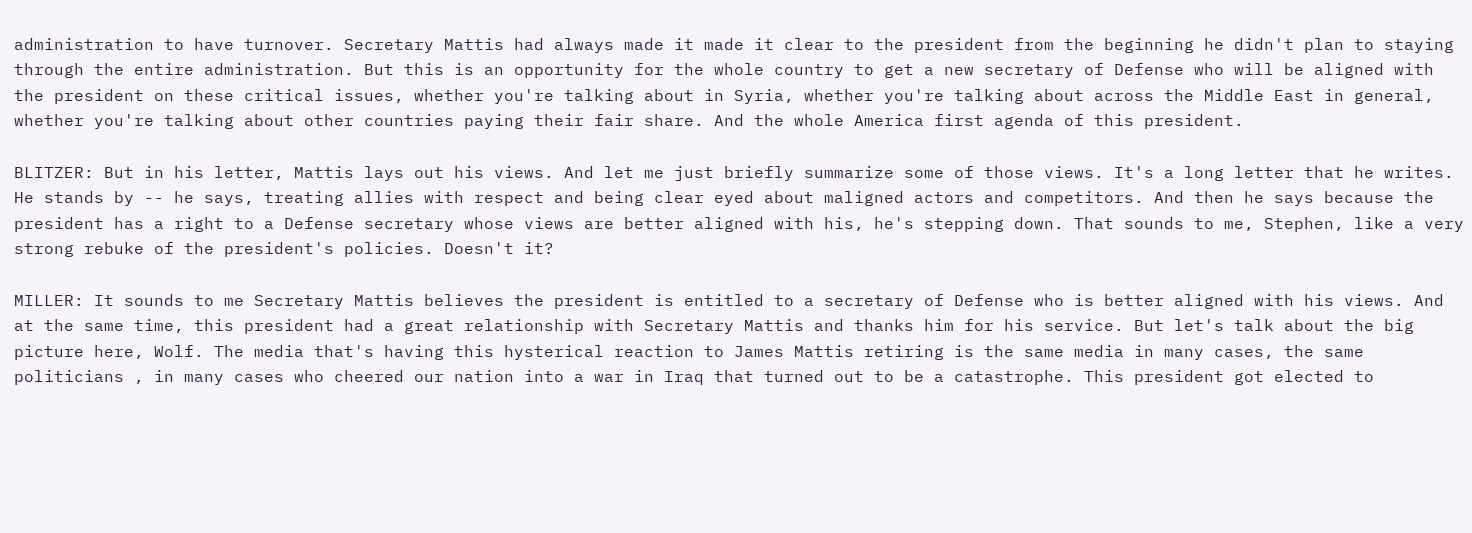administration to have turnover. Secretary Mattis had always made it made it clear to the president from the beginning he didn't plan to staying through the entire administration. But this is an opportunity for the whole country to get a new secretary of Defense who will be aligned with the president on these critical issues, whether you're talking about in Syria, whether you're talking about across the Middle East in general, whether you're talking about other countries paying their fair share. And the whole America first agenda of this president.

BLITZER: But in his letter, Mattis lays out his views. And let me just briefly summarize some of those views. It's a long letter that he writes. He stands by -- he says, treating allies with respect and being clear eyed about maligned actors and competitors. And then he says because the president has a right to a Defense secretary whose views are better aligned with his, he's stepping down. That sounds to me, Stephen, like a very strong rebuke of the president's policies. Doesn't it?

MILLER: It sounds to me Secretary Mattis believes the president is entitled to a secretary of Defense who is better aligned with his views. And at the same time, this president had a great relationship with Secretary Mattis and thanks him for his service. But let's talk about the big picture here, Wolf. The media that's having this hysterical reaction to James Mattis retiring is the same media in many cases, the same politicians , in many cases who cheered our nation into a war in Iraq that turned out to be a catastrophe. This president got elected to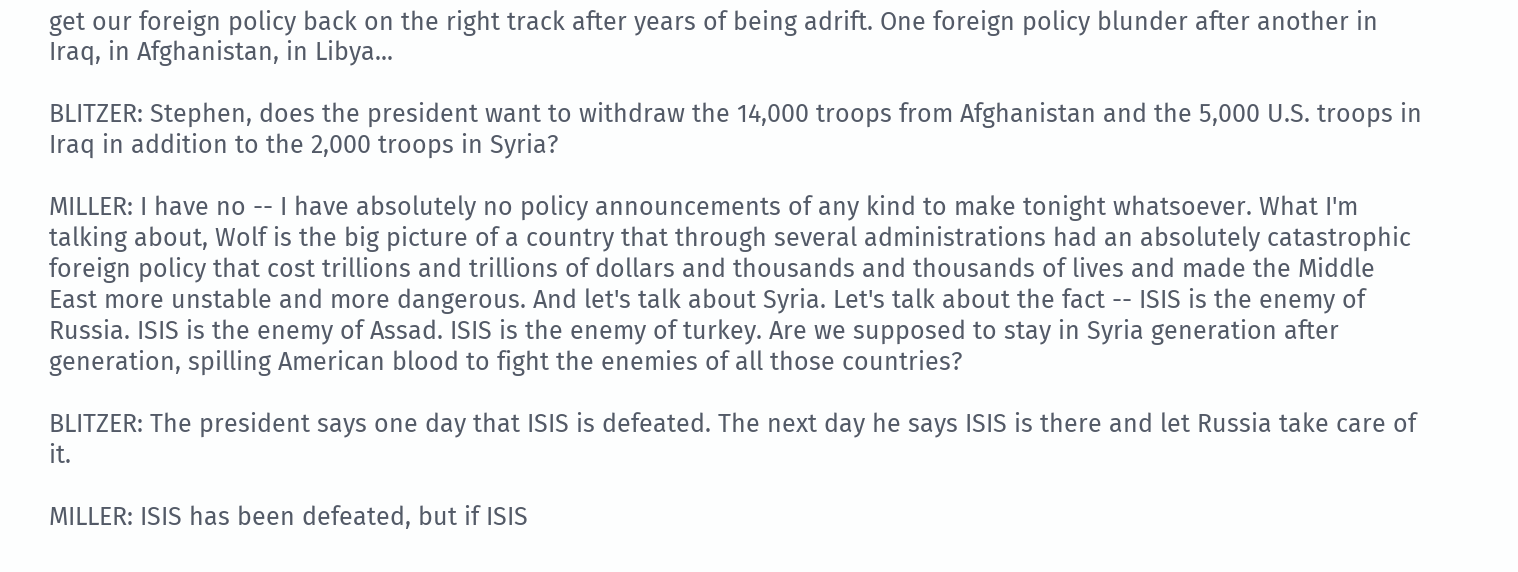get our foreign policy back on the right track after years of being adrift. One foreign policy blunder after another in Iraq, in Afghanistan, in Libya...

BLITZER: Stephen, does the president want to withdraw the 14,000 troops from Afghanistan and the 5,000 U.S. troops in Iraq in addition to the 2,000 troops in Syria?

MILLER: I have no -- I have absolutely no policy announcements of any kind to make tonight whatsoever. What I'm talking about, Wolf is the big picture of a country that through several administrations had an absolutely catastrophic foreign policy that cost trillions and trillions of dollars and thousands and thousands of lives and made the Middle East more unstable and more dangerous. And let's talk about Syria. Let's talk about the fact -- ISIS is the enemy of Russia. ISIS is the enemy of Assad. ISIS is the enemy of turkey. Are we supposed to stay in Syria generation after generation, spilling American blood to fight the enemies of all those countries?

BLITZER: The president says one day that ISIS is defeated. The next day he says ISIS is there and let Russia take care of it.

MILLER: ISIS has been defeated, but if ISIS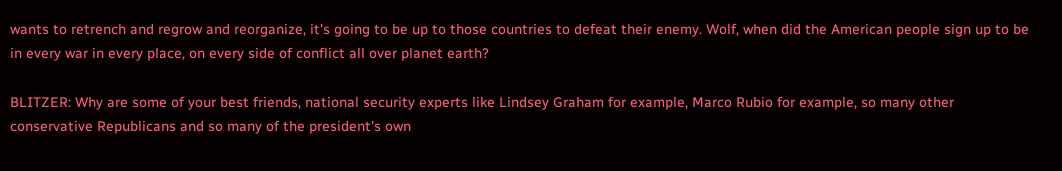wants to retrench and regrow and reorganize, it's going to be up to those countries to defeat their enemy. Wolf, when did the American people sign up to be in every war in every place, on every side of conflict all over planet earth?

BLITZER: Why are some of your best friends, national security experts like Lindsey Graham for example, Marco Rubio for example, so many other conservative Republicans and so many of the president's own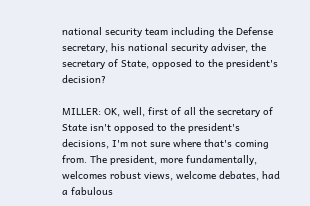national security team including the Defense secretary, his national security adviser, the secretary of State, opposed to the president's decision?

MILLER: OK, well, first of all the secretary of State isn't opposed to the president's decisions, I'm not sure where that's coming from. The president, more fundamentally, welcomes robust views, welcome debates, had a fabulous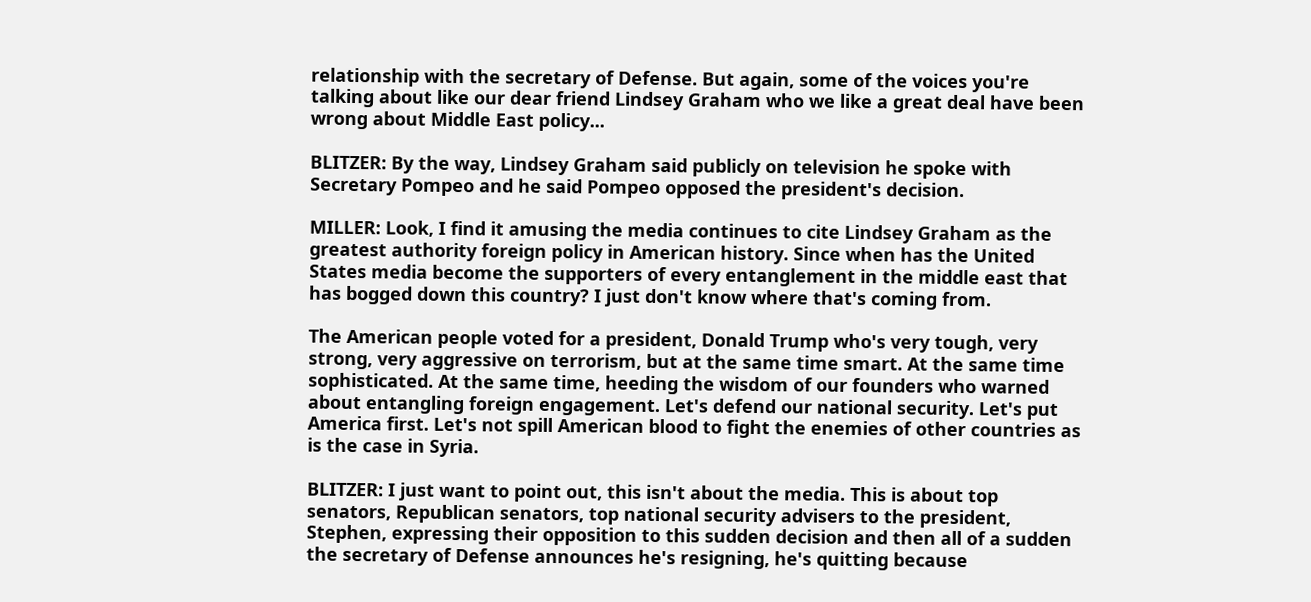relationship with the secretary of Defense. But again, some of the voices you're talking about like our dear friend Lindsey Graham who we like a great deal have been wrong about Middle East policy...

BLITZER: By the way, Lindsey Graham said publicly on television he spoke with Secretary Pompeo and he said Pompeo opposed the president's decision.

MILLER: Look, I find it amusing the media continues to cite Lindsey Graham as the greatest authority foreign policy in American history. Since when has the United States media become the supporters of every entanglement in the middle east that has bogged down this country? I just don't know where that's coming from.

The American people voted for a president, Donald Trump who's very tough, very strong, very aggressive on terrorism, but at the same time smart. At the same time sophisticated. At the same time, heeding the wisdom of our founders who warned about entangling foreign engagement. Let's defend our national security. Let's put America first. Let's not spill American blood to fight the enemies of other countries as is the case in Syria.

BLITZER: I just want to point out, this isn't about the media. This is about top senators, Republican senators, top national security advisers to the president, Stephen, expressing their opposition to this sudden decision and then all of a sudden the secretary of Defense announces he's resigning, he's quitting because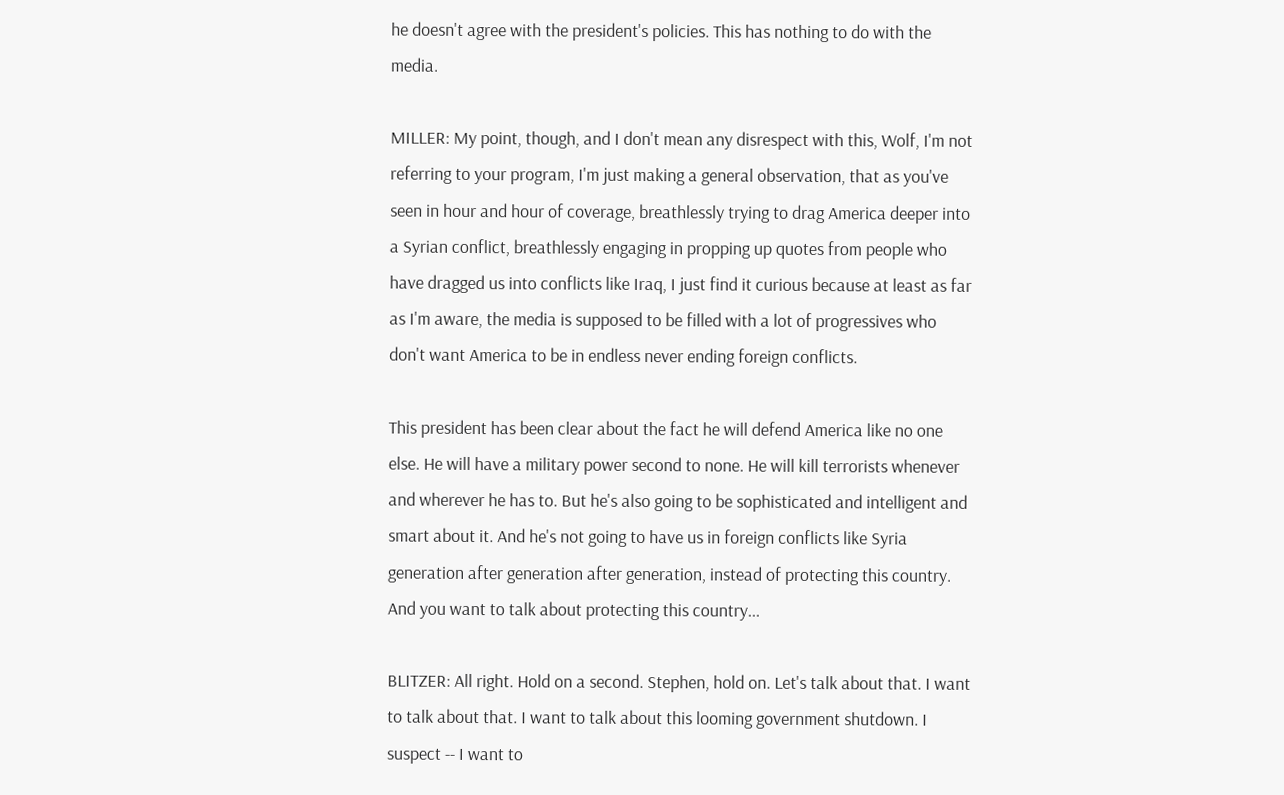he doesn't agree with the president's policies. This has nothing to do with the media.

MILLER: My point, though, and I don't mean any disrespect with this, Wolf, I'm not referring to your program, I'm just making a general observation, that as you've seen in hour and hour of coverage, breathlessly trying to drag America deeper into a Syrian conflict, breathlessly engaging in propping up quotes from people who have dragged us into conflicts like Iraq, I just find it curious because at least as far as I'm aware, the media is supposed to be filled with a lot of progressives who don't want America to be in endless never ending foreign conflicts.

This president has been clear about the fact he will defend America like no one else. He will have a military power second to none. He will kill terrorists whenever and wherever he has to. But he's also going to be sophisticated and intelligent and smart about it. And he's not going to have us in foreign conflicts like Syria generation after generation after generation, instead of protecting this country. And you want to talk about protecting this country...

BLITZER: All right. Hold on a second. Stephen, hold on. Let's talk about that. I want to talk about that. I want to talk about this looming government shutdown. I suspect -- I want to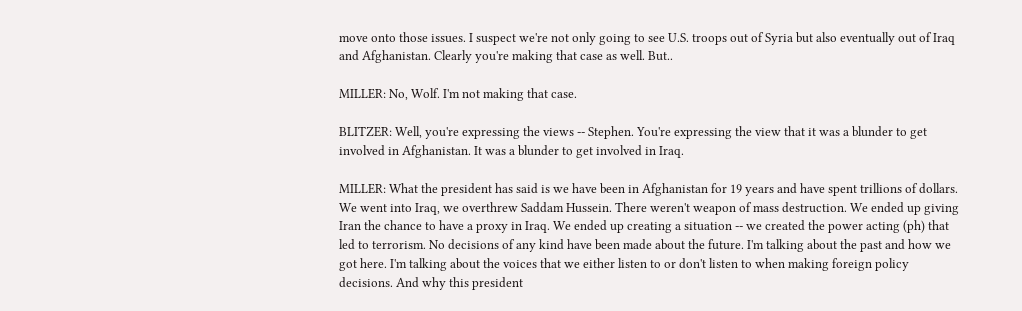move onto those issues. I suspect we're not only going to see U.S. troops out of Syria but also eventually out of Iraq and Afghanistan. Clearly you're making that case as well. But..

MILLER: No, Wolf. I'm not making that case.

BLITZER: Well, you're expressing the views -- Stephen. You're expressing the view that it was a blunder to get involved in Afghanistan. It was a blunder to get involved in Iraq.

MILLER: What the president has said is we have been in Afghanistan for 19 years and have spent trillions of dollars. We went into Iraq, we overthrew Saddam Hussein. There weren't weapon of mass destruction. We ended up giving Iran the chance to have a proxy in Iraq. We ended up creating a situation -- we created the power acting (ph) that led to terrorism. No decisions of any kind have been made about the future. I'm talking about the past and how we got here. I'm talking about the voices that we either listen to or don't listen to when making foreign policy decisions. And why this president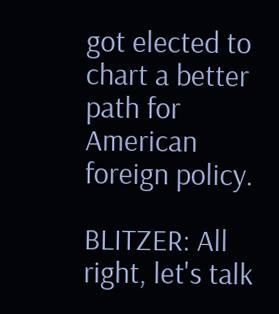got elected to chart a better path for American foreign policy.

BLITZER: All right, let's talk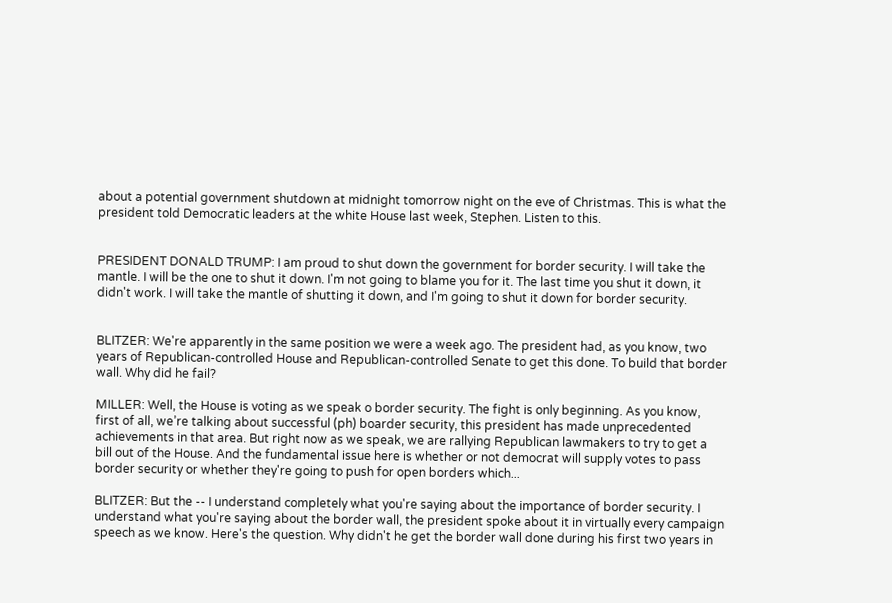about a potential government shutdown at midnight tomorrow night on the eve of Christmas. This is what the president told Democratic leaders at the white House last week, Stephen. Listen to this.


PRESIDENT DONALD TRUMP: I am proud to shut down the government for border security. I will take the mantle. I will be the one to shut it down. I'm not going to blame you for it. The last time you shut it down, it didn't work. I will take the mantle of shutting it down, and I'm going to shut it down for border security.


BLITZER: We're apparently in the same position we were a week ago. The president had, as you know, two years of Republican-controlled House and Republican-controlled Senate to get this done. To build that border wall. Why did he fail?

MILLER: Well, the House is voting as we speak o border security. The fight is only beginning. As you know, first of all, we’re talking about successful (ph) boarder security, this president has made unprecedented achievements in that area. But right now as we speak, we are rallying Republican lawmakers to try to get a bill out of the House. And the fundamental issue here is whether or not democrat will supply votes to pass border security or whether they're going to push for open borders which...

BLITZER: But the -- I understand completely what you're saying about the importance of border security. I understand what you're saying about the border wall, the president spoke about it in virtually every campaign speech as we know. Here's the question. Why didn't he get the border wall done during his first two years in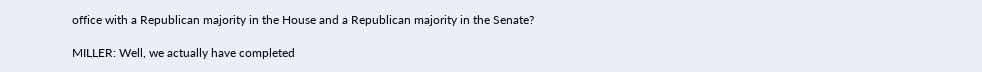office with a Republican majority in the House and a Republican majority in the Senate?

MILLER: Well, we actually have completed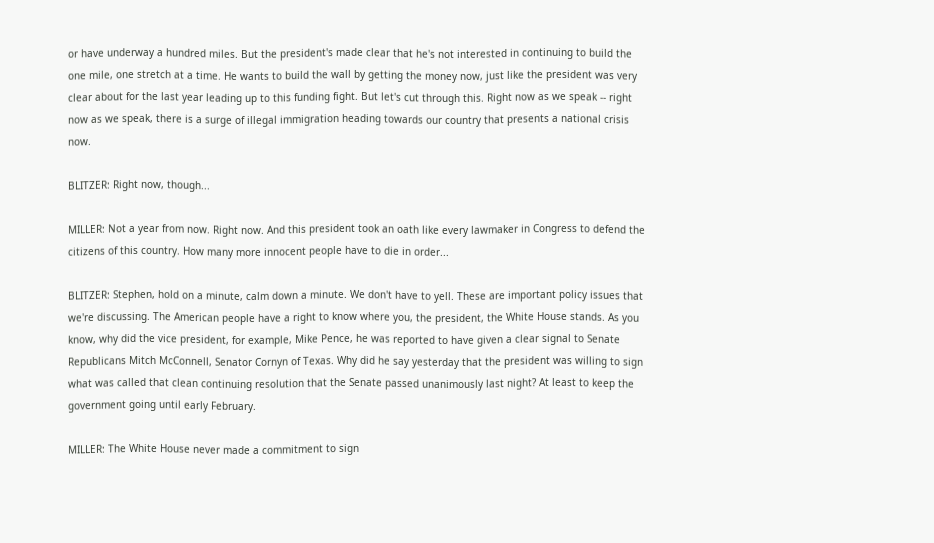or have underway a hundred miles. But the president's made clear that he's not interested in continuing to build the one mile, one stretch at a time. He wants to build the wall by getting the money now, just like the president was very clear about for the last year leading up to this funding fight. But let's cut through this. Right now as we speak -- right now as we speak, there is a surge of illegal immigration heading towards our country that presents a national crisis now.

BLITZER: Right now, though...

MILLER: Not a year from now. Right now. And this president took an oath like every lawmaker in Congress to defend the citizens of this country. How many more innocent people have to die in order...

BLITZER: Stephen, hold on a minute, calm down a minute. We don't have to yell. These are important policy issues that we're discussing. The American people have a right to know where you, the president, the White House stands. As you know, why did the vice president, for example, Mike Pence, he was reported to have given a clear signal to Senate Republicans Mitch McConnell, Senator Cornyn of Texas. Why did he say yesterday that the president was willing to sign what was called that clean continuing resolution that the Senate passed unanimously last night? At least to keep the government going until early February.

MILLER: The White House never made a commitment to sign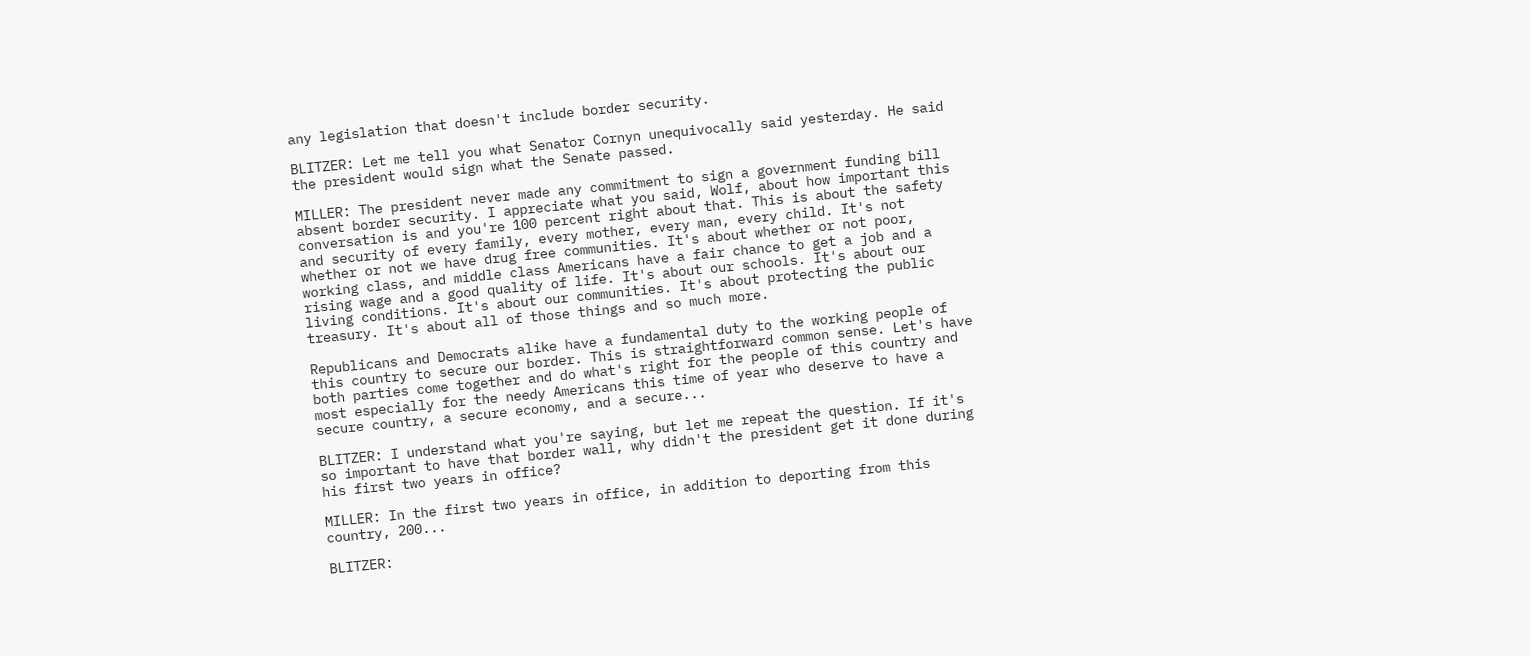any legislation that doesn't include border security.

BLITZER: Let me tell you what Senator Cornyn unequivocally said yesterday. He said the president would sign what the Senate passed.

MILLER: The president never made any commitment to sign a government funding bill absent border security. I appreciate what you said, Wolf, about how important this conversation is and you're 100 percent right about that. This is about the safety and security of every family, every mother, every man, every child. It's not whether or not we have drug free communities. It's about whether or not poor, working class, and middle class Americans have a fair chance to get a job and a rising wage and a good quality of life. It's about our schools. It's about our living conditions. It's about our communities. It's about protecting the public treasury. It's about all of those things and so much more.

Republicans and Democrats alike have a fundamental duty to the working people of this country to secure our border. This is straightforward common sense. Let's have both parties come together and do what's right for the people of this country and most especially for the needy Americans this time of year who deserve to have a secure country, a secure economy, and a secure...

BLITZER: I understand what you're saying, but let me repeat the question. If it's so important to have that border wall, why didn't the president get it done during his first two years in office?

MILLER: In the first two years in office, in addition to deporting from this country, 200...

BLITZER: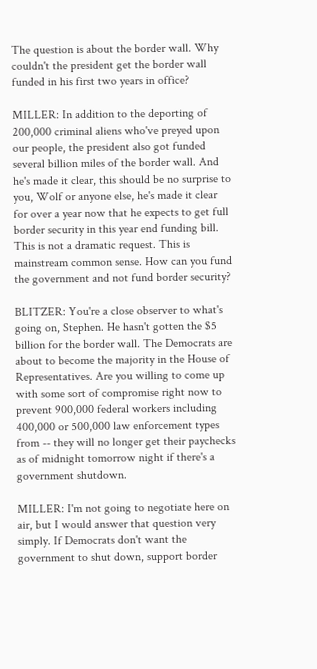The question is about the border wall. Why couldn't the president get the border wall funded in his first two years in office?

MILLER: In addition to the deporting of 200,000 criminal aliens who've preyed upon our people, the president also got funded several billion miles of the border wall. And he's made it clear, this should be no surprise to you, Wolf or anyone else, he's made it clear for over a year now that he expects to get full border security in this year end funding bill. This is not a dramatic request. This is mainstream common sense. How can you fund the government and not fund border security?

BLITZER: You're a close observer to what's going on, Stephen. He hasn't gotten the $5 billion for the border wall. The Democrats are about to become the majority in the House of Representatives. Are you willing to come up with some sort of compromise right now to prevent 900,000 federal workers including 400,000 or 500,000 law enforcement types from -- they will no longer get their paychecks as of midnight tomorrow night if there's a government shutdown.

MILLER: I'm not going to negotiate here on air, but I would answer that question very simply. If Democrats don't want the government to shut down, support border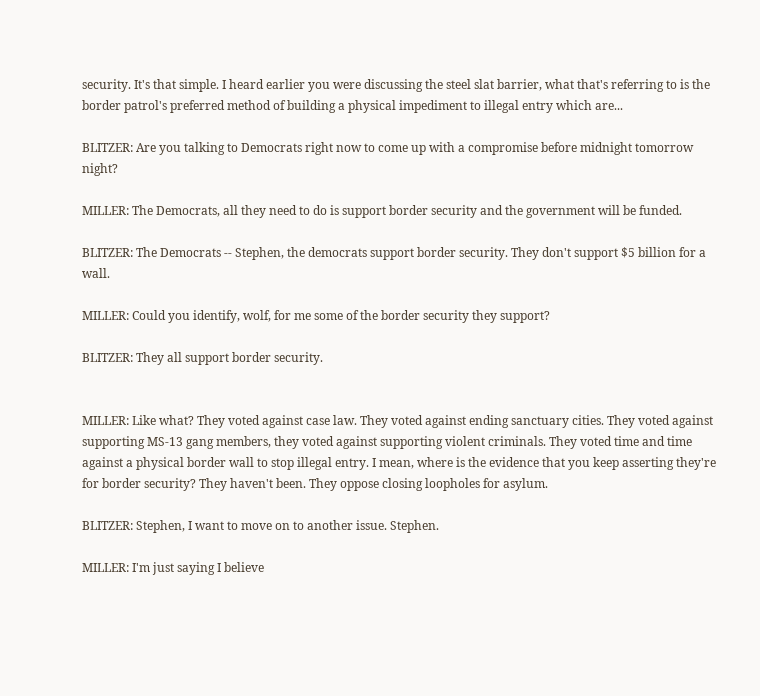security. It's that simple. I heard earlier you were discussing the steel slat barrier, what that's referring to is the border patrol's preferred method of building a physical impediment to illegal entry which are...

BLITZER: Are you talking to Democrats right now to come up with a compromise before midnight tomorrow night?

MILLER: The Democrats, all they need to do is support border security and the government will be funded.

BLITZER: The Democrats -- Stephen, the democrats support border security. They don't support $5 billion for a wall.

MILLER: Could you identify, wolf, for me some of the border security they support?

BLITZER: They all support border security.


MILLER: Like what? They voted against case law. They voted against ending sanctuary cities. They voted against supporting MS-13 gang members, they voted against supporting violent criminals. They voted time and time against a physical border wall to stop illegal entry. I mean, where is the evidence that you keep asserting they're for border security? They haven't been. They oppose closing loopholes for asylum.

BLITZER: Stephen, I want to move on to another issue. Stephen.

MILLER: I'm just saying I believe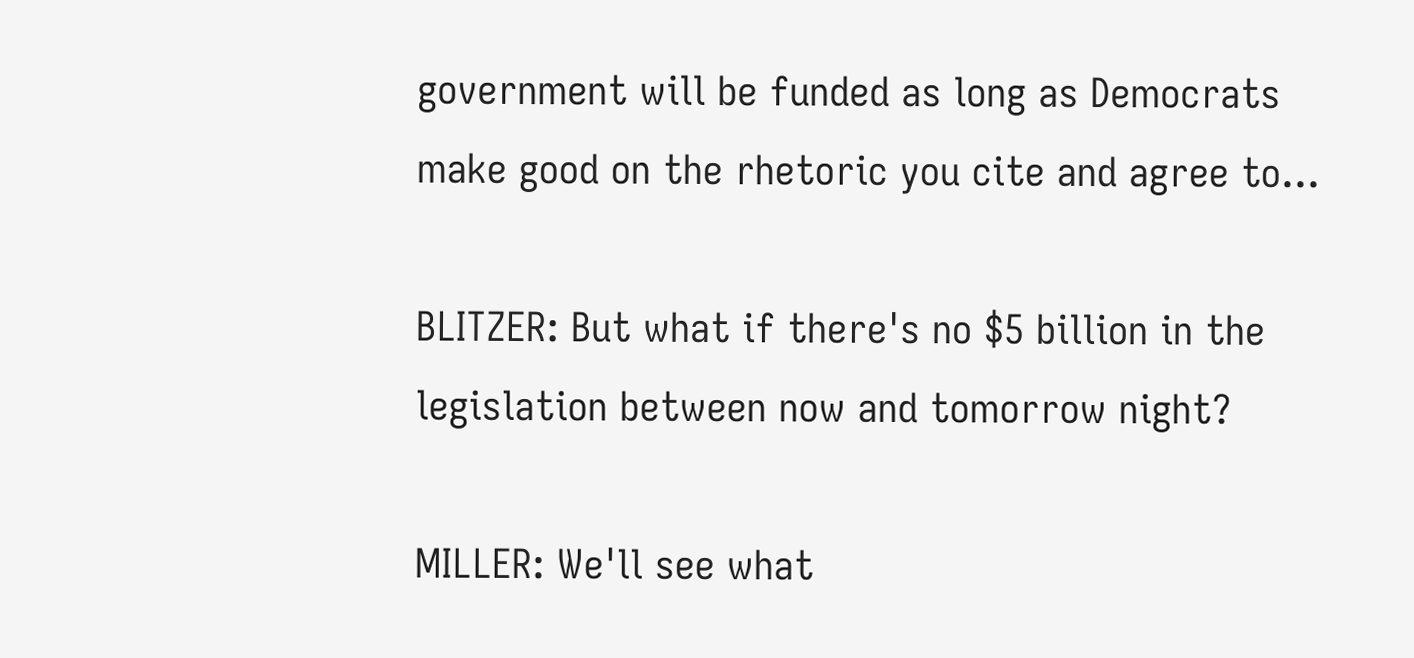government will be funded as long as Democrats make good on the rhetoric you cite and agree to...

BLITZER: But what if there's no $5 billion in the legislation between now and tomorrow night?

MILLER: We'll see what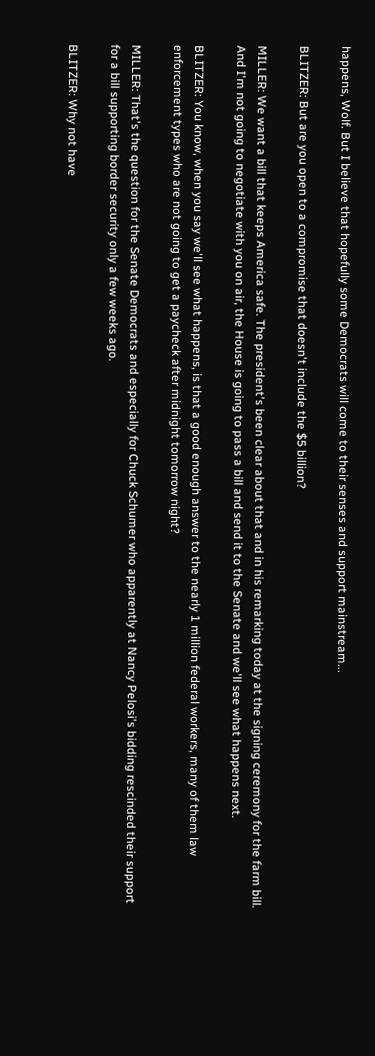happens, Wolf. But I believe that hopefully some Democrats will come to their senses and support mainstream...

BLITZER: But are you open to a compromise that doesn't include the $5 billion?

MILLER: We want a bill that keeps America safe. The president's been clear about that and in his remarking today at the signing ceremony for the farm bill. And I'm not going to negotiate with you on air, the House is going to pass a bill and send it to the Senate and we'll see what happens next.

BLITZER: You know, when you say we'll see what happens, is that a good enough answer to the nearly 1 million federal workers, many of them law enforcement types who are not going to get a paycheck after midnight tomorrow night?

MILLER: That's the question for the Senate Democrats and especially for Chuck Schumer who apparently at Nancy Pelosi's bidding rescinded their support for a bill supporting border security only a few weeks ago.

BLITZER: Why not have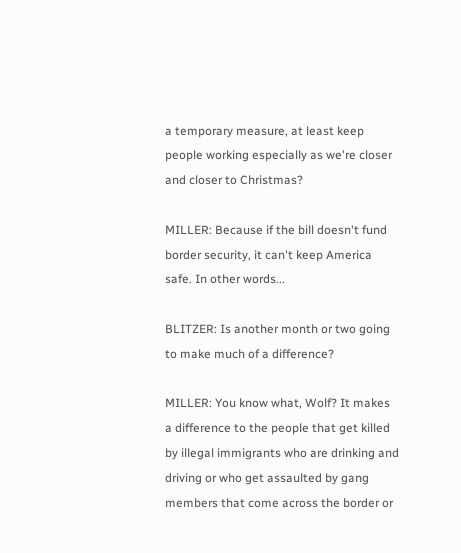a temporary measure, at least keep people working especially as we're closer and closer to Christmas?

MILLER: Because if the bill doesn't fund border security, it can't keep America safe. In other words...

BLITZER: Is another month or two going to make much of a difference?

MILLER: You know what, Wolf? It makes a difference to the people that get killed by illegal immigrants who are drinking and driving or who get assaulted by gang members that come across the border or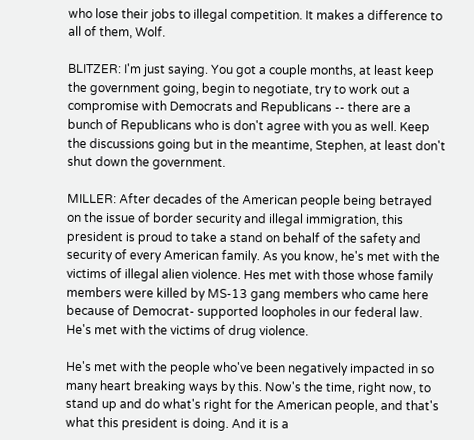who lose their jobs to illegal competition. It makes a difference to all of them, Wolf.

BLITZER: I'm just saying. You got a couple months, at least keep the government going, begin to negotiate, try to work out a compromise with Democrats and Republicans -- there are a bunch of Republicans who is don't agree with you as well. Keep the discussions going but in the meantime, Stephen, at least don't shut down the government.

MILLER: After decades of the American people being betrayed on the issue of border security and illegal immigration, this president is proud to take a stand on behalf of the safety and security of every American family. As you know, he's met with the victims of illegal alien violence. Hes met with those whose family members were killed by MS-13 gang members who came here because of Democrat- supported loopholes in our federal law. He's met with the victims of drug violence.

He's met with the people who've been negatively impacted in so many heart breaking ways by this. Now's the time, right now, to stand up and do what's right for the American people, and that's what this president is doing. And it is a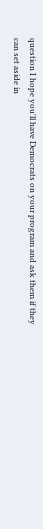question I hope you'll have Democrats on your program and ask them if they can set aside in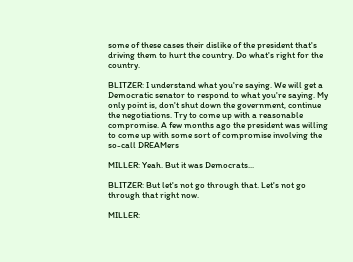some of these cases their dislike of the president that's driving them to hurt the country. Do what's right for the country.

BLITZER: I understand what you're saying. We will get a Democratic senator to respond to what you're saying. My only point is, don't shut down the government, continue the negotiations. Try to come up with a reasonable compromise. A few months ago the president was willing to come up with some sort of compromise involving the so-call DREAMers

MILLER: Yeah. But it was Democrats...

BLITZER: But let's not go through that. Let's not go through that right now.

MILLER: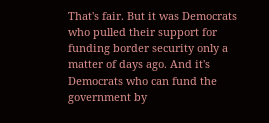That's fair. But it was Democrats who pulled their support for funding border security only a matter of days ago. And it's Democrats who can fund the government by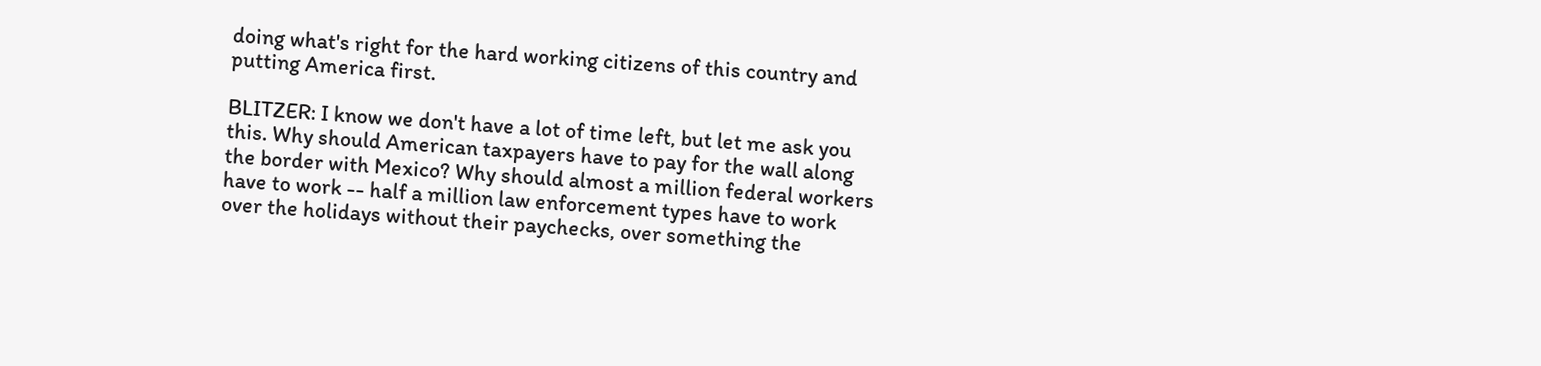doing what's right for the hard working citizens of this country and putting America first.

BLITZER: I know we don't have a lot of time left, but let me ask you this. Why should American taxpayers have to pay for the wall along the border with Mexico? Why should almost a million federal workers have to work -- half a million law enforcement types have to work over the holidays without their paychecks, over something the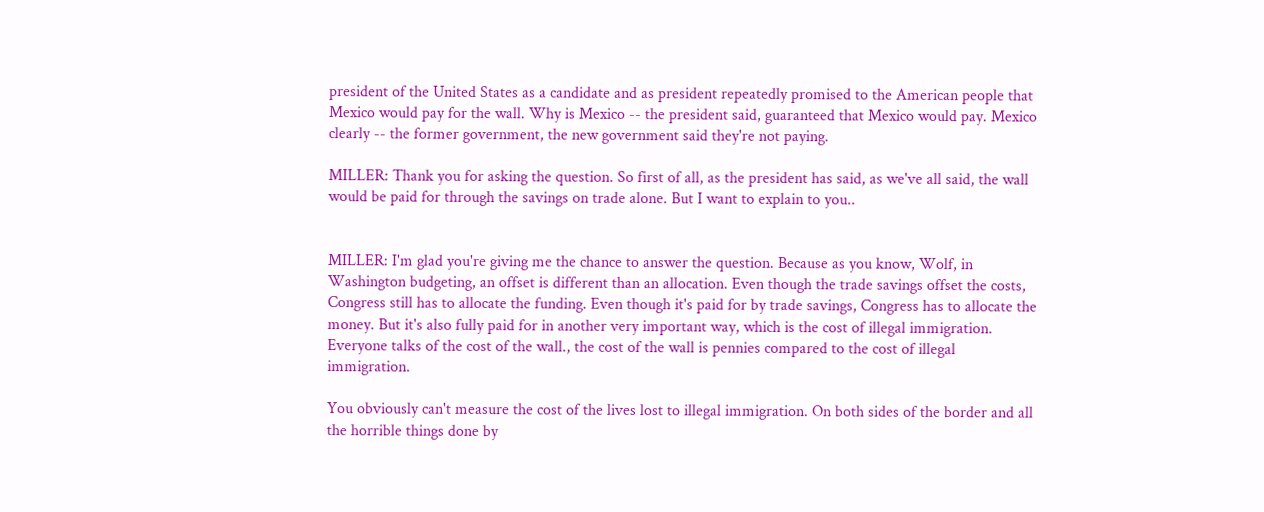president of the United States as a candidate and as president repeatedly promised to the American people that Mexico would pay for the wall. Why is Mexico -- the president said, guaranteed that Mexico would pay. Mexico clearly -- the former government, the new government said they're not paying.

MILLER: Thank you for asking the question. So first of all, as the president has said, as we've all said, the wall would be paid for through the savings on trade alone. But I want to explain to you..


MILLER: I'm glad you're giving me the chance to answer the question. Because as you know, Wolf, in Washington budgeting, an offset is different than an allocation. Even though the trade savings offset the costs, Congress still has to allocate the funding. Even though it's paid for by trade savings, Congress has to allocate the money. But it's also fully paid for in another very important way, which is the cost of illegal immigration. Everyone talks of the cost of the wall., the cost of the wall is pennies compared to the cost of illegal immigration.

You obviously can't measure the cost of the lives lost to illegal immigration. On both sides of the border and all the horrible things done by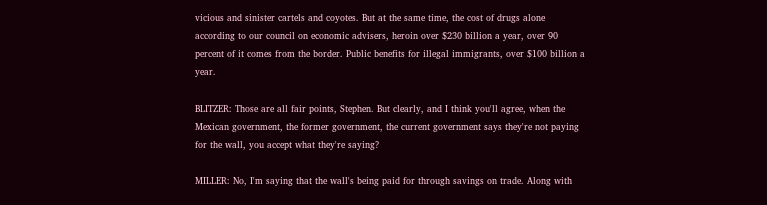vicious and sinister cartels and coyotes. But at the same time, the cost of drugs alone according to our council on economic advisers, heroin over $230 billion a year, over 90 percent of it comes from the border. Public benefits for illegal immigrants, over $100 billion a year.

BLITZER: Those are all fair points, Stephen. But clearly, and I think you'll agree, when the Mexican government, the former government, the current government says they're not paying for the wall, you accept what they're saying?

MILLER: No, I'm saying that the wall's being paid for through savings on trade. Along with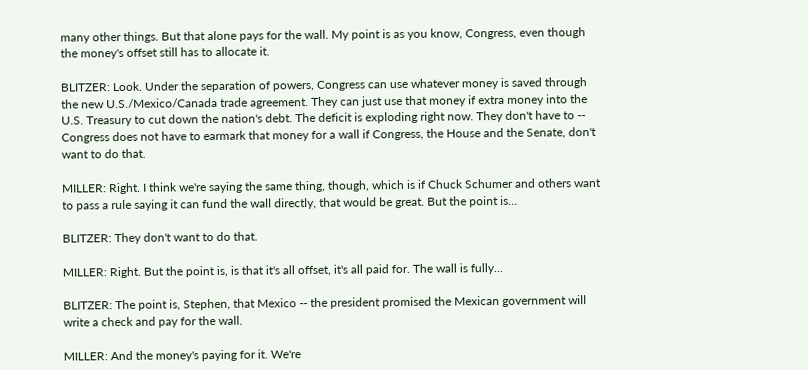many other things. But that alone pays for the wall. My point is as you know, Congress, even though the money's offset still has to allocate it.

BLITZER: Look. Under the separation of powers, Congress can use whatever money is saved through the new U.S./Mexico/Canada trade agreement. They can just use that money if extra money into the U.S. Treasury to cut down the nation's debt. The deficit is exploding right now. They don't have to -- Congress does not have to earmark that money for a wall if Congress, the House and the Senate, don't want to do that.

MILLER: Right. I think we're saying the same thing, though, which is if Chuck Schumer and others want to pass a rule saying it can fund the wall directly, that would be great. But the point is...

BLITZER: They don't want to do that.

MILLER: Right. But the point is, is that it's all offset, it's all paid for. The wall is fully...

BLITZER: The point is, Stephen, that Mexico -- the president promised the Mexican government will write a check and pay for the wall.

MILLER: And the money's paying for it. We're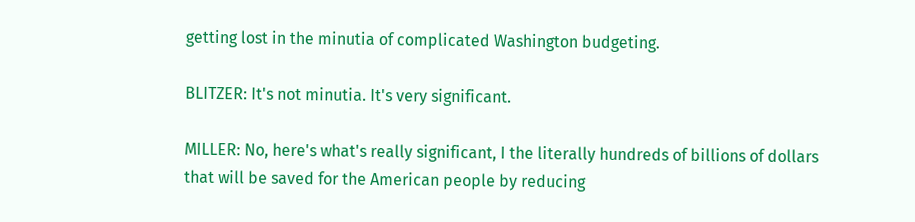getting lost in the minutia of complicated Washington budgeting.

BLITZER: It's not minutia. It's very significant.

MILLER: No, here's what's really significant, I the literally hundreds of billions of dollars that will be saved for the American people by reducing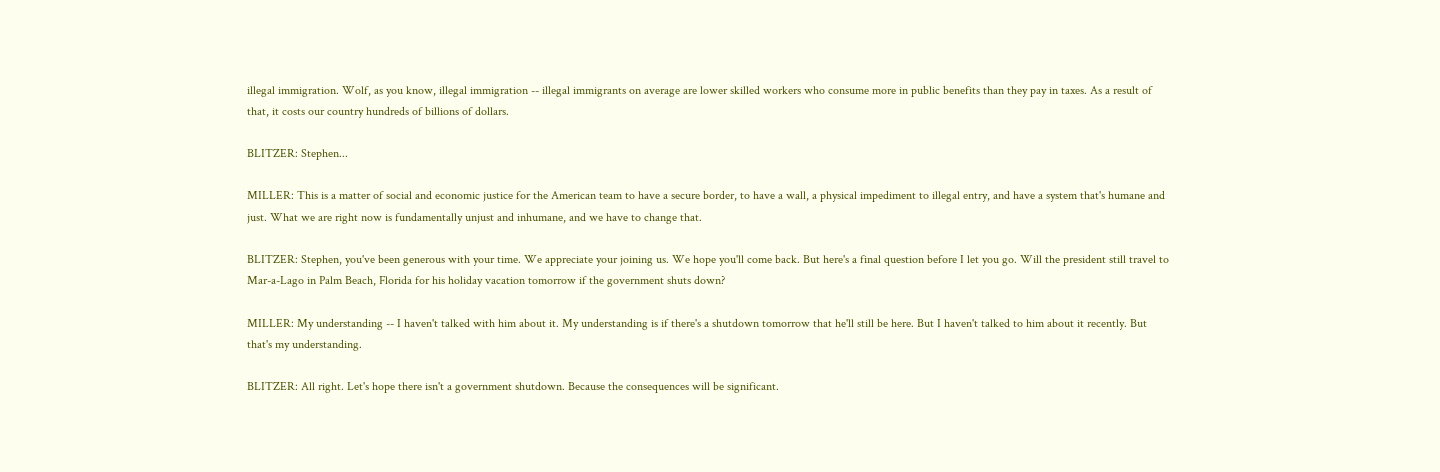illegal immigration. Wolf, as you know, illegal immigration -- illegal immigrants on average are lower skilled workers who consume more in public benefits than they pay in taxes. As a result of that, it costs our country hundreds of billions of dollars.

BLITZER: Stephen...

MILLER: This is a matter of social and economic justice for the American team to have a secure border, to have a wall, a physical impediment to illegal entry, and have a system that's humane and just. What we are right now is fundamentally unjust and inhumane, and we have to change that.

BLITZER: Stephen, you've been generous with your time. We appreciate your joining us. We hope you'll come back. But here's a final question before I let you go. Will the president still travel to Mar-a-Lago in Palm Beach, Florida for his holiday vacation tomorrow if the government shuts down?

MILLER: My understanding -- I haven't talked with him about it. My understanding is if there's a shutdown tomorrow that he'll still be here. But I haven't talked to him about it recently. But that's my understanding.

BLITZER: All right. Let's hope there isn't a government shutdown. Because the consequences will be significant.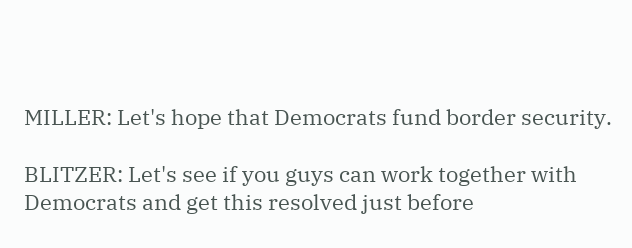MILLER: Let's hope that Democrats fund border security.

BLITZER: Let's see if you guys can work together with Democrats and get this resolved just before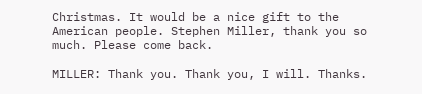Christmas. It would be a nice gift to the American people. Stephen Miller, thank you so much. Please come back.

MILLER: Thank you. Thank you, I will. Thanks.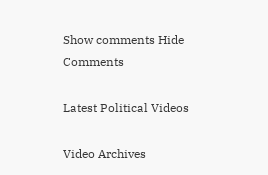Show comments Hide Comments

Latest Political Videos

Video Archives